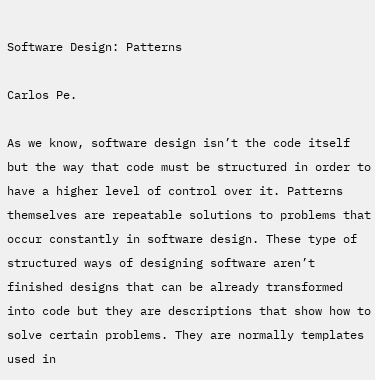Software Design: Patterns

Carlos Pe.

As we know, software design isn’t the code itself but the way that code must be structured in order to have a higher level of control over it. Patterns themselves are repeatable solutions to problems that occur constantly in software design. These type of structured ways of designing software aren’t finished designs that can be already transformed into code but they are descriptions that show how to solve certain problems. They are normally templates used in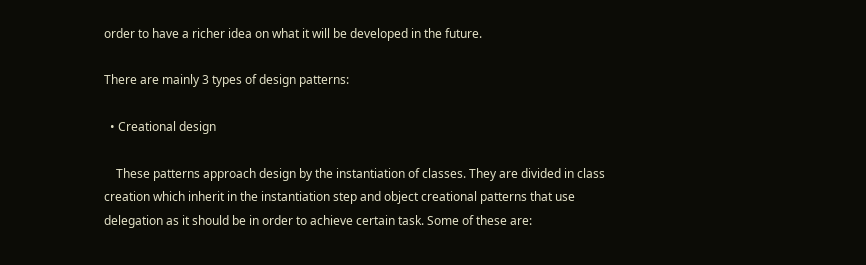order to have a richer idea on what it will be developed in the future.

There are mainly 3 types of design patterns:

  • Creational design

    These patterns approach design by the instantiation of classes. They are divided in class creation which inherit in the instantiation step and object creational patterns that use delegation as it should be in order to achieve certain task. Some of these are: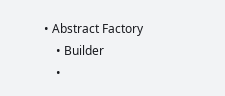• Abstract Factory
    • Builder
    •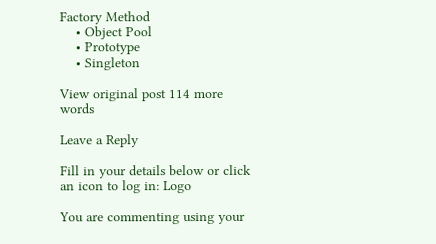Factory Method
    • Object Pool
    • Prototype
    • Singleton

View original post 114 more words

Leave a Reply

Fill in your details below or click an icon to log in: Logo

You are commenting using your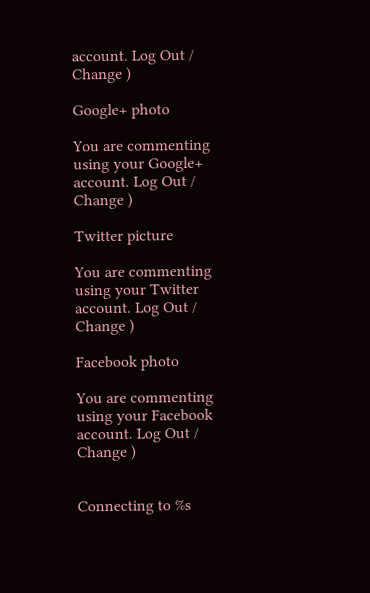account. Log Out /  Change )

Google+ photo

You are commenting using your Google+ account. Log Out /  Change )

Twitter picture

You are commenting using your Twitter account. Log Out /  Change )

Facebook photo

You are commenting using your Facebook account. Log Out /  Change )


Connecting to %s